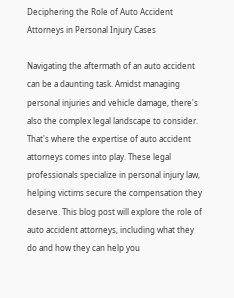Deciphering the Role of Auto Accident Attorneys in Personal Injury Cases

Navigating the aftermath of an auto accident can be a daunting task. Amidst managing personal injuries and vehicle damage, there's also the complex legal landscape to consider. That's where the expertise of auto accident attorneys comes into play. These legal professionals specialize in personal injury law, helping victims secure the compensation they deserve. This blog post will explore the role of auto accident attorneys, including what they do and how they can help you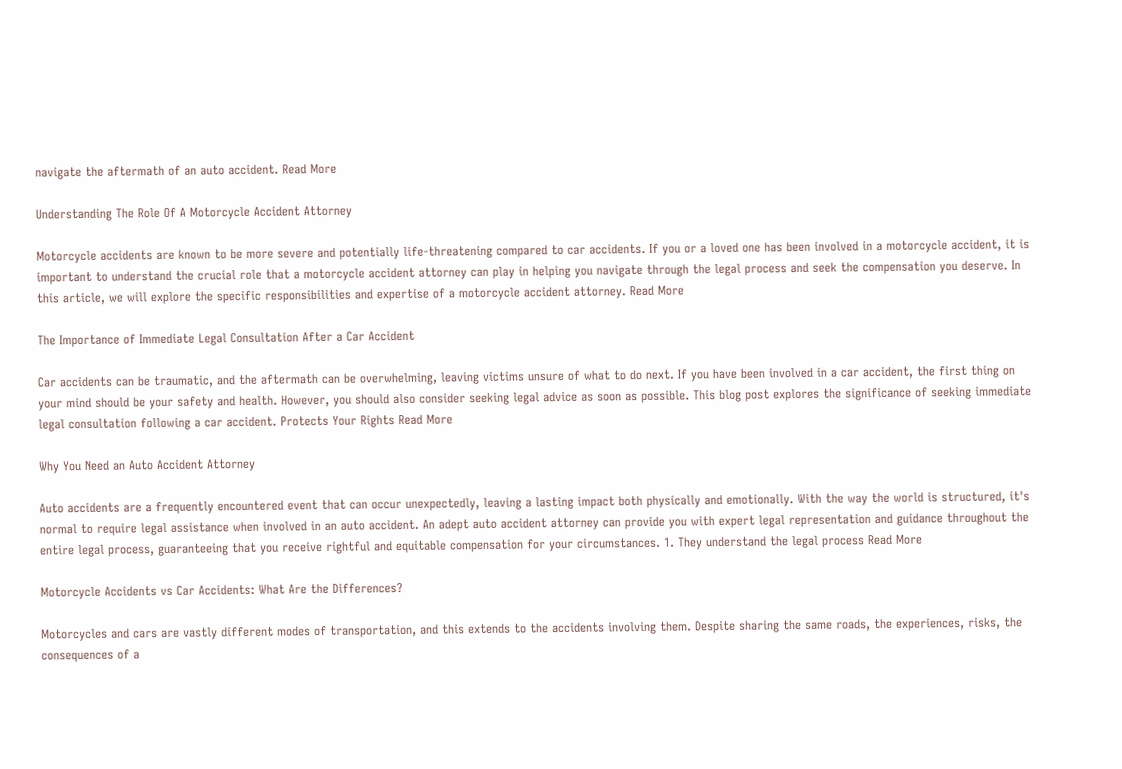navigate the aftermath of an auto accident. Read More

Understanding The Role Of A Motorcycle Accident Attorney

Motorcycle accidents are known to be more severe and potentially life-threatening compared to car accidents. If you or a loved one has been involved in a motorcycle accident, it is important to understand the crucial role that a motorcycle accident attorney can play in helping you navigate through the legal process and seek the compensation you deserve. In this article, we will explore the specific responsibilities and expertise of a motorcycle accident attorney. Read More

The Importance of Immediate Legal Consultation After a Car Accident

Car accidents can be traumatic, and the aftermath can be overwhelming, leaving victims unsure of what to do next. If you have been involved in a car accident, the first thing on your mind should be your safety and health. However, you should also consider seeking legal advice as soon as possible. This blog post explores the significance of seeking immediate legal consultation following a car accident. Protects Your Rights Read More

Why You Need an Auto Accident Attorney

Auto accidents are a frequently encountered event that can occur unexpectedly, leaving a lasting impact both physically and emotionally. With the way the world is structured, it's normal to require legal assistance when involved in an auto accident. An adept auto accident attorney can provide you with expert legal representation and guidance throughout the entire legal process, guaranteeing that you receive rightful and equitable compensation for your circumstances. 1. They understand the legal process Read More

Motorcycle Accidents vs Car Accidents: What Are the Differences?

Motorcycles and cars are vastly different modes of transportation, and this extends to the accidents involving them. Despite sharing the same roads, the experiences, risks, the consequences of a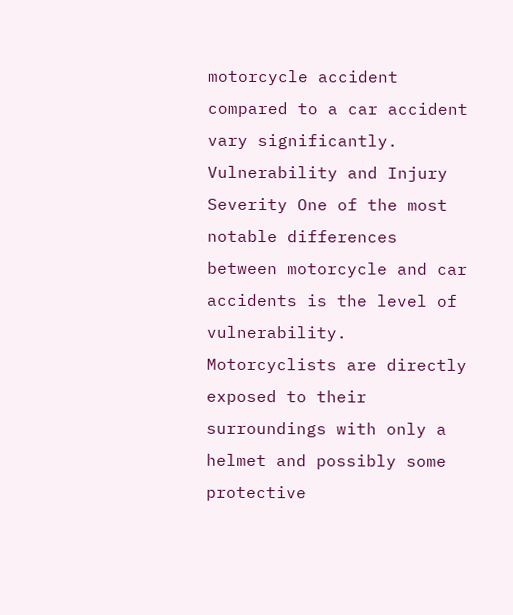motorcycle accident compared to a car accident vary significantly. Vulnerability and Injury Severity One of the most notable differences between motorcycle and car accidents is the level of vulnerability. Motorcyclists are directly exposed to their surroundings with only a helmet and possibly some protective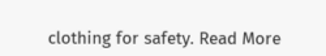clothing for safety. Read More